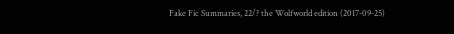Fake Fic Summaries, 22/? the Wolfworld edition (2017-09-25)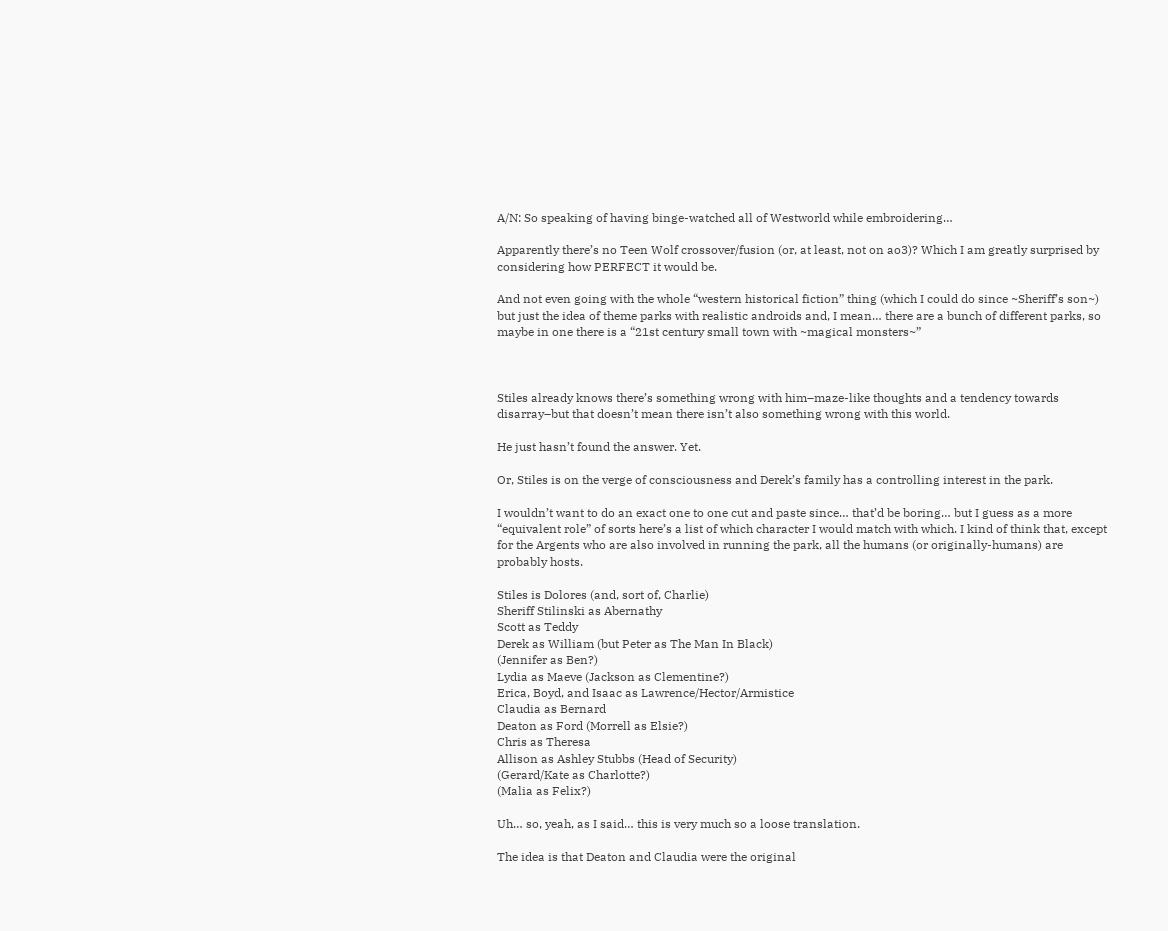A/N: So speaking of having binge-watched all of Westworld while embroidering…

Apparently there’s no Teen Wolf crossover/fusion (or, at least, not on ao3)? Which I am greatly surprised by considering how PERFECT it would be.

And not even going with the whole “western historical fiction” thing (which I could do since ~Sheriff’s son~) but just the idea of theme parks with realistic androids and, I mean… there are a bunch of different parks, so maybe in one there is a “21st century small town with ~magical monsters~”



Stiles already knows there’s something wrong with him–maze-like thoughts and a tendency towards disarray–but that doesn’t mean there isn’t also something wrong with this world.

He just hasn’t found the answer. Yet.

Or, Stiles is on the verge of consciousness and Derek’s family has a controlling interest in the park.

I wouldn’t want to do an exact one to one cut and paste since… that’d be boring… but I guess as a more “equivalent role” of sorts here’s a list of which character I would match with which. I kind of think that, except for the Argents who are also involved in running the park, all the humans (or originally-humans) are probably hosts.

Stiles is Dolores (and, sort of, Charlie)
Sheriff Stilinski as Abernathy
Scott as Teddy
Derek as William (but Peter as The Man In Black)
(Jennifer as Ben?)
Lydia as Maeve (Jackson as Clementine?)
Erica, Boyd, and Isaac as Lawrence/Hector/Armistice
Claudia as Bernard
Deaton as Ford (Morrell as Elsie?)
Chris as Theresa
Allison as Ashley Stubbs (Head of Security)
(Gerard/Kate as Charlotte?)
(Malia as Felix?)

Uh… so, yeah, as I said… this is very much so a loose translation.

The idea is that Deaton and Claudia were the original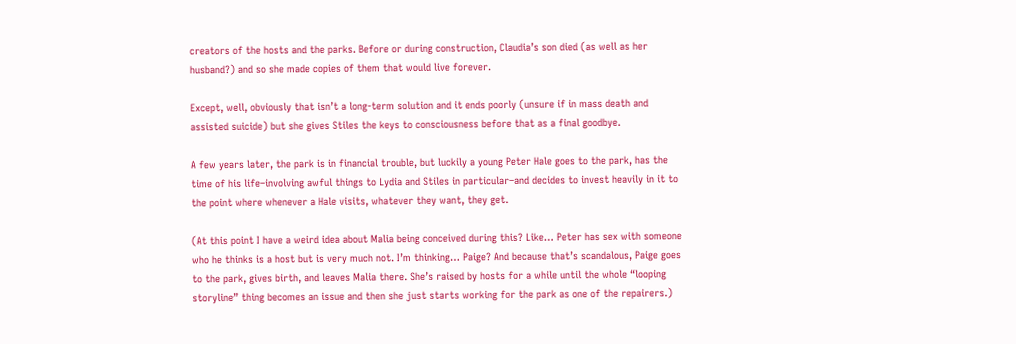creators of the hosts and the parks. Before or during construction, Claudia’s son died (as well as her husband?) and so she made copies of them that would live forever.

Except, well, obviously that isn’t a long-term solution and it ends poorly (unsure if in mass death and assisted suicide) but she gives Stiles the keys to consciousness before that as a final goodbye.

A few years later, the park is in financial trouble, but luckily a young Peter Hale goes to the park, has the time of his life–involving awful things to Lydia and Stiles in particular–and decides to invest heavily in it to the point where whenever a Hale visits, whatever they want, they get.

(At this point I have a weird idea about Malia being conceived during this? Like… Peter has sex with someone who he thinks is a host but is very much not. I’m thinking… Paige? And because that’s scandalous, Paige goes to the park, gives birth, and leaves Malia there. She’s raised by hosts for a while until the whole “looping storyline” thing becomes an issue and then she just starts working for the park as one of the repairers.)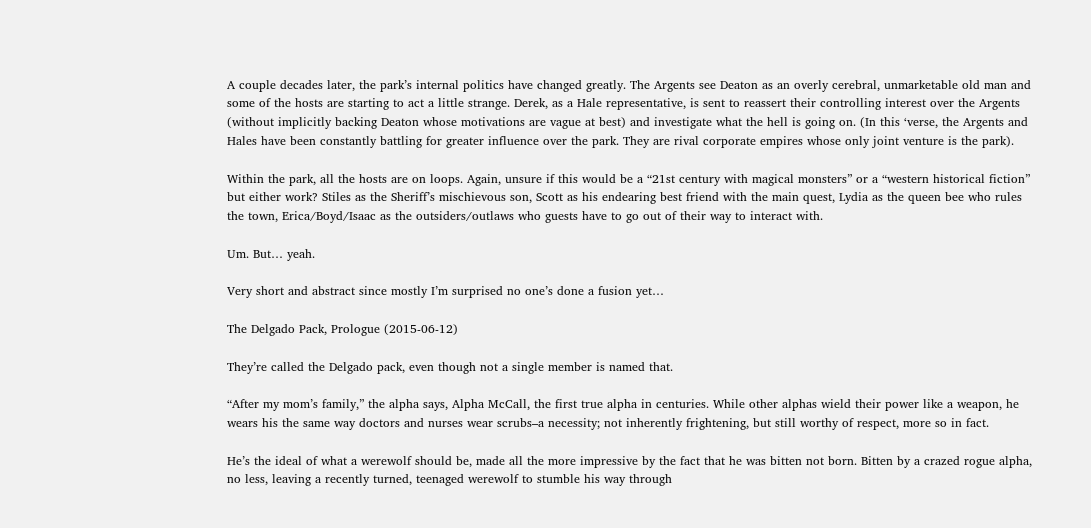A couple decades later, the park’s internal politics have changed greatly. The Argents see Deaton as an overly cerebral, unmarketable old man and some of the hosts are starting to act a little strange. Derek, as a Hale representative, is sent to reassert their controlling interest over the Argents (without implicitly backing Deaton whose motivations are vague at best) and investigate what the hell is going on. (In this ‘verse, the Argents and Hales have been constantly battling for greater influence over the park. They are rival corporate empires whose only joint venture is the park).

Within the park, all the hosts are on loops. Again, unsure if this would be a “21st century with magical monsters” or a “western historical fiction” but either work? Stiles as the Sheriff’s mischievous son, Scott as his endearing best friend with the main quest, Lydia as the queen bee who rules the town, Erica/Boyd/Isaac as the outsiders/outlaws who guests have to go out of their way to interact with.

Um. But… yeah.

Very short and abstract since mostly I’m surprised no one’s done a fusion yet…

The Delgado Pack, Prologue (2015-06-12)

They’re called the Delgado pack, even though not a single member is named that.

“After my mom’s family,” the alpha says, Alpha McCall, the first true alpha in centuries. While other alphas wield their power like a weapon, he wears his the same way doctors and nurses wear scrubs–a necessity; not inherently frightening, but still worthy of respect, more so in fact.

He’s the ideal of what a werewolf should be, made all the more impressive by the fact that he was bitten not born. Bitten by a crazed rogue alpha, no less, leaving a recently turned, teenaged werewolf to stumble his way through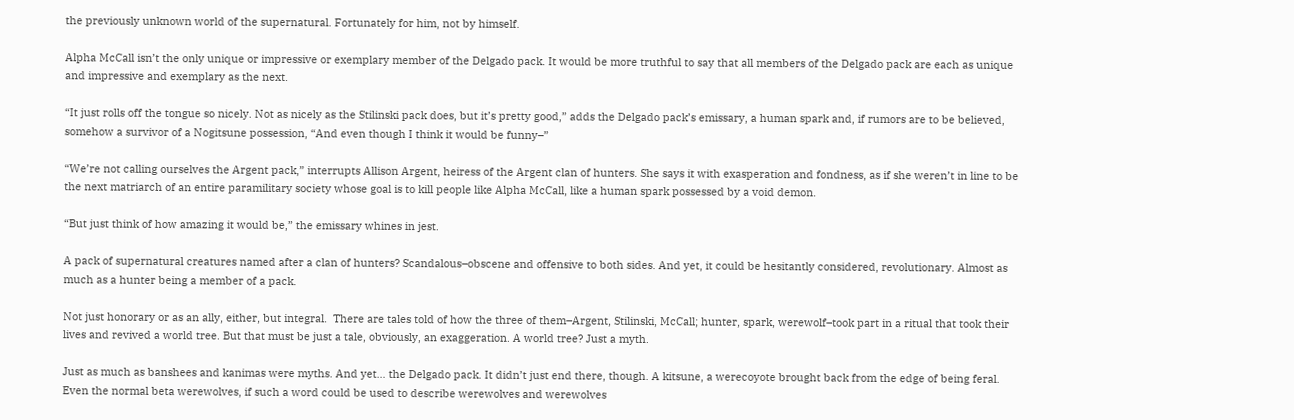the previously unknown world of the supernatural. Fortunately for him, not by himself.

Alpha McCall isn’t the only unique or impressive or exemplary member of the Delgado pack. It would be more truthful to say that all members of the Delgado pack are each as unique and impressive and exemplary as the next.

“It just rolls off the tongue so nicely. Not as nicely as the Stilinski pack does, but it’s pretty good,” adds the Delgado pack’s emissary, a human spark and, if rumors are to be believed, somehow a survivor of a Nogitsune possession, “And even though I think it would be funny–”

“We’re not calling ourselves the Argent pack,” interrupts Allison Argent, heiress of the Argent clan of hunters. She says it with exasperation and fondness, as if she weren’t in line to be the next matriarch of an entire paramilitary society whose goal is to kill people like Alpha McCall, like a human spark possessed by a void demon.

“But just think of how amazing it would be,” the emissary whines in jest.

A pack of supernatural creatures named after a clan of hunters? Scandalous–obscene and offensive to both sides. And yet, it could be hesitantly considered, revolutionary. Almost as much as a hunter being a member of a pack.

Not just honorary or as an ally, either, but integral.  There are tales told of how the three of them–Argent, Stilinski, McCall; hunter, spark, werewolf–took part in a ritual that took their lives and revived a world tree. But that must be just a tale, obviously, an exaggeration. A world tree? Just a myth.

Just as much as banshees and kanimas were myths. And yet… the Delgado pack. It didn’t just end there, though. A kitsune, a werecoyote brought back from the edge of being feral. Even the normal beta werewolves, if such a word could be used to describe werewolves and werewolves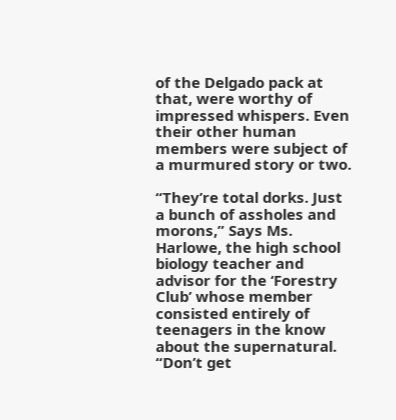of the Delgado pack at that, were worthy of impressed whispers. Even their other human members were subject of a murmured story or two.

“They’re total dorks. Just a bunch of assholes and morons,” Says Ms. Harlowe, the high school biology teacher and advisor for the ‘Forestry Club’ whose member consisted entirely of teenagers in the know about the supernatural. “Don’t get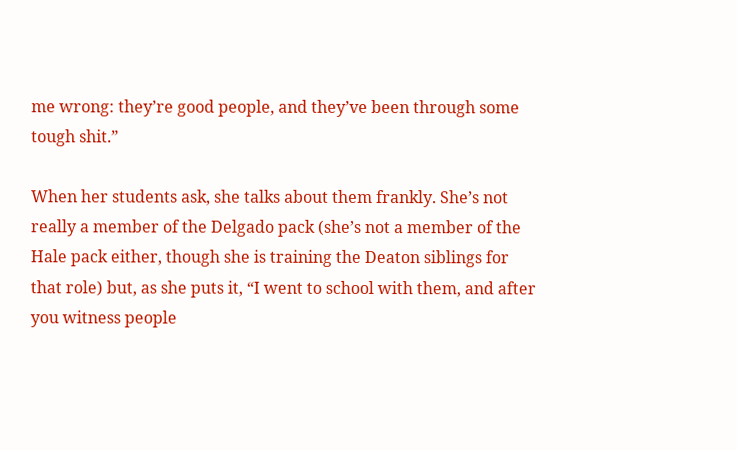me wrong: they’re good people, and they’ve been through some tough shit.”

When her students ask, she talks about them frankly. She’s not really a member of the Delgado pack (she’s not a member of the Hale pack either, though she is training the Deaton siblings for that role) but, as she puts it, “I went to school with them, and after you witness people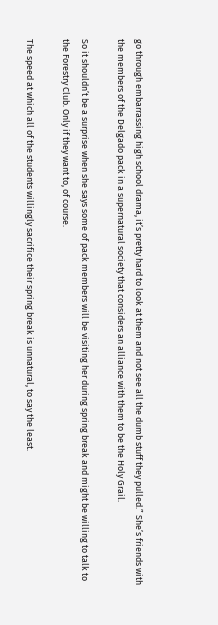go through embarrassing high school drama, it’s pretty hard to look at them and not see all the dumb stuff they pulled.” She’s friends with the members of the Delgado pack in a supernatural society that considers an alliance with them to be the Holy Grail.

So it shouldn’t be a surprise when she says some of pack members will be visiting her during spring break and might be willing to talk to the Forestry Club. Only if they want to, of course.

The speed at which all of the students willingly sacrifice their spring break is unnatural, to say the least.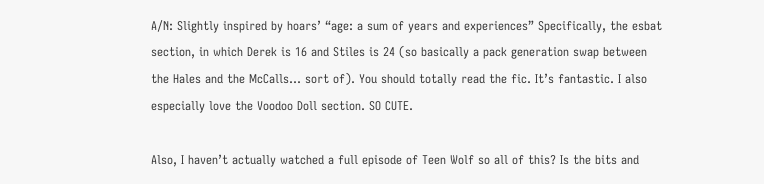A/N: Slightly inspired by hoars’ “age: a sum of years and experiences” Specifically, the esbat section, in which Derek is 16 and Stiles is 24 (so basically a pack generation swap between the Hales and the McCalls… sort of). You should totally read the fic. It’s fantastic. I also especially love the Voodoo Doll section. SO CUTE.

Also, I haven’t actually watched a full episode of Teen Wolf so all of this? Is the bits and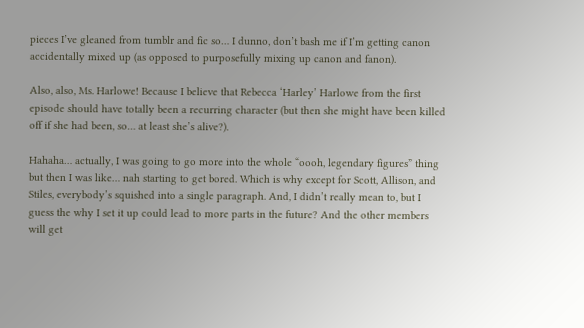pieces I’ve gleaned from tumblr and fic so… I dunno, don’t bash me if I’m getting canon accidentally mixed up (as opposed to purposefully mixing up canon and fanon).

Also, also, Ms. Harlowe! Because I believe that Rebecca ‘Harley’ Harlowe from the first episode should have totally been a recurring character (but then she might have been killed off if she had been, so… at least she’s alive?).

Hahaha… actually, I was going to go more into the whole “oooh, legendary figures” thing but then I was like… nah starting to get bored. Which is why except for Scott, Allison, and Stiles, everybody’s squished into a single paragraph. And, I didn’t really mean to, but I guess the why I set it up could lead to more parts in the future? And the other members will get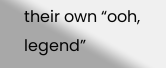their own “ooh, legend”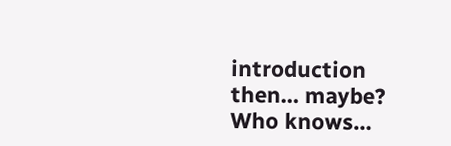introduction then… maybe? Who knows…